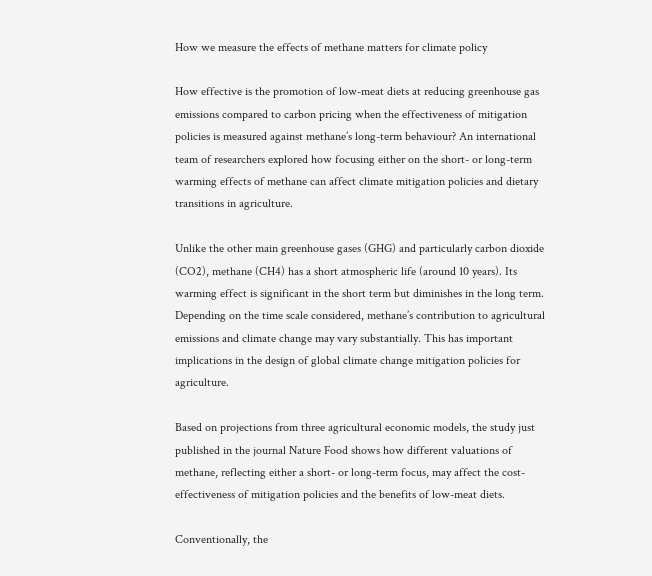How we measure the effects of methane matters for climate policy

How effective is the promotion of low-meat diets at reducing greenhouse gas emissions compared to carbon pricing when the effectiveness of mitigation policies is measured against methane’s long-term behaviour? An international team of researchers explored how focusing either on the short- or long-term warming effects of methane can affect climate mitigation policies and dietary transitions in agriculture.

Unlike the other main greenhouse gases (GHG) and particularly carbon dioxide (CO2), methane (CH4) has a short atmospheric life (around 10 years). Its warming effect is significant in the short term but diminishes in the long term. Depending on the time scale considered, methane’s contribution to agricultural emissions and climate change may vary substantially. This has important implications in the design of global climate change mitigation policies for agriculture.

Based on projections from three agricultural economic models, the study just published in the journal Nature Food shows how different valuations of methane, reflecting either a short- or long-term focus, may affect the cost-effectiveness of mitigation policies and the benefits of low-meat diets.

Conventionally, the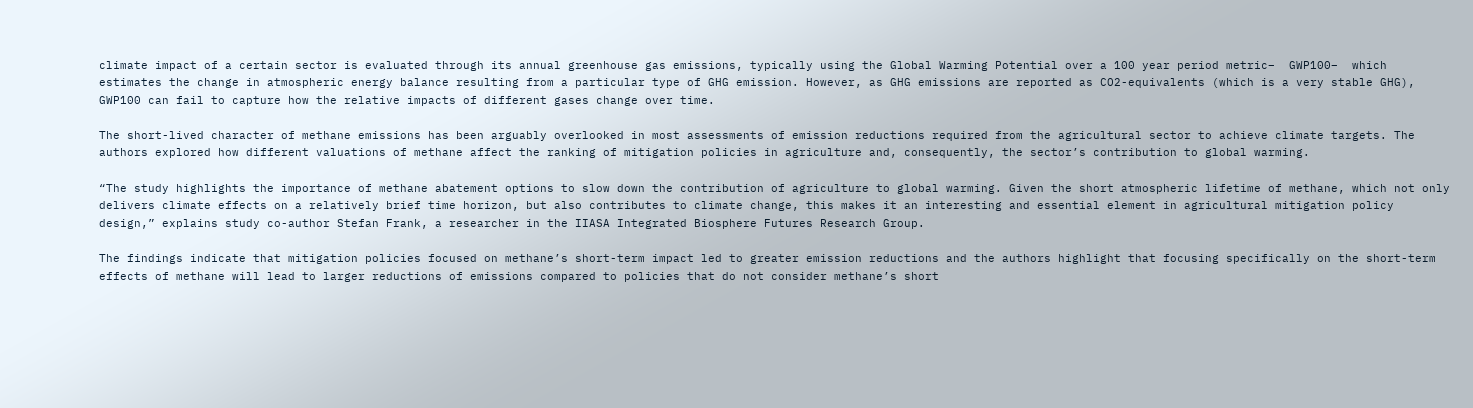climate impact of a certain sector is evaluated through its annual greenhouse gas emissions, typically using the Global Warming Potential over a 100 year period metric–  GWP100–  which estimates the change in atmospheric energy balance resulting from a particular type of GHG emission. However, as GHG emissions are reported as CO2-equivalents (which is a very stable GHG), GWP100 can fail to capture how the relative impacts of different gases change over time.

The short-lived character of methane emissions has been arguably overlooked in most assessments of emission reductions required from the agricultural sector to achieve climate targets. The authors explored how different valuations of methane affect the ranking of mitigation policies in agriculture and, consequently, the sector’s contribution to global warming.

“The study highlights the importance of methane abatement options to slow down the contribution of agriculture to global warming. Given the short atmospheric lifetime of methane, which not only delivers climate effects on a relatively brief time horizon, but also contributes to climate change, this makes it an interesting and essential element in agricultural mitigation policy design,” explains study co-author Stefan Frank, a researcher in the IIASA Integrated Biosphere Futures Research Group.

The findings indicate that mitigation policies focused on methane’s short-term impact led to greater emission reductions and the authors highlight that focusing specifically on the short-term effects of methane will lead to larger reductions of emissions compared to policies that do not consider methane’s short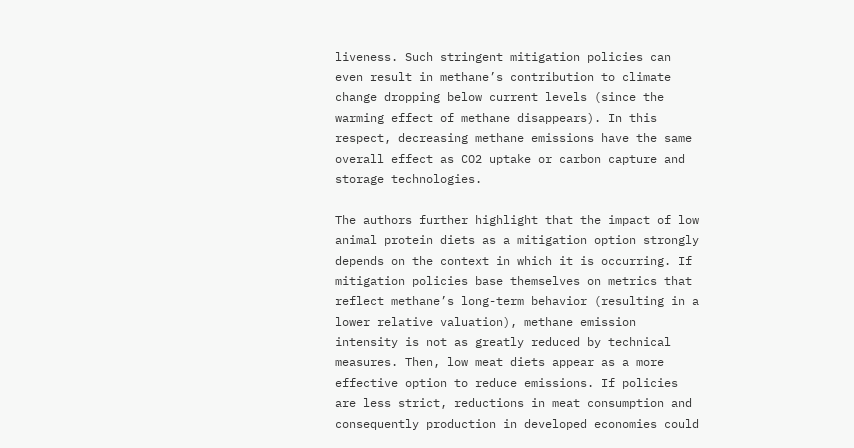liveness. Such stringent mitigation policies can even result in methane’s contribution to climate change dropping below current levels (since the warming effect of methane disappears). In this respect, decreasing methane emissions have the same overall effect as CO2 uptake or carbon capture and storage technologies.

The authors further highlight that the impact of low animal protein diets as a mitigation option strongly depends on the context in which it is occurring. If mitigation policies base themselves on metrics that reflect methane’s long-term behavior (resulting in a lower relative valuation), methane emission intensity is not as greatly reduced by technical measures. Then, low meat diets appear as a more effective option to reduce emissions. If policies are less strict, reductions in meat consumption and consequently production in developed economies could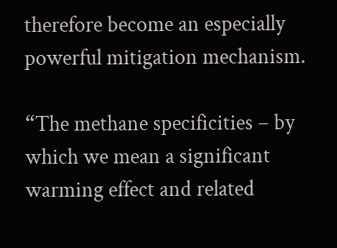therefore become an especially powerful mitigation mechanism.

“The methane specificities – by which we mean a significant warming effect and related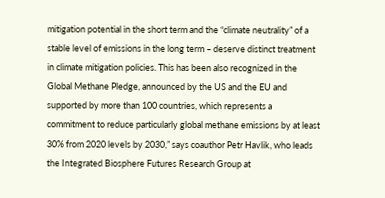mitigation potential in the short term and the “climate neutrality” of a stable level of emissions in the long term – deserve distinct treatment in climate mitigation policies. This has been also recognized in the Global Methane Pledge, announced by the US and the EU and supported by more than 100 countries, which represents a commitment to reduce particularly global methane emissions by at least 30% from 2020 levels by 2030,” says coauthor Petr Havlik, who leads the Integrated Biosphere Futures Research Group at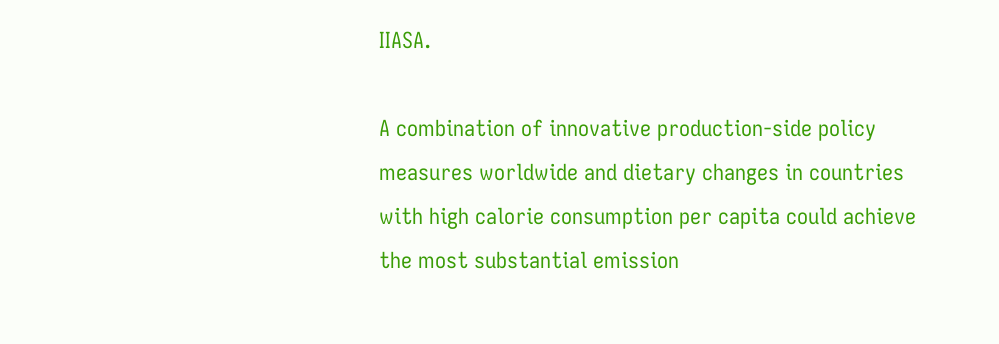IIASA.

A combination of innovative production-side policy measures worldwide and dietary changes in countries with high calorie consumption per capita could achieve the most substantial emission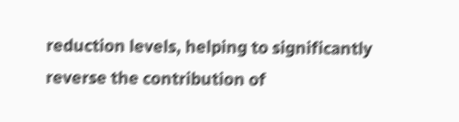reduction levels, helping to significantly reverse the contribution of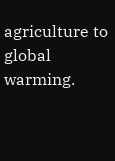agriculture to global warming.